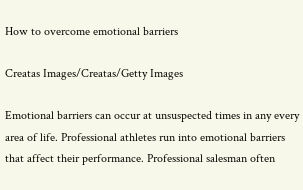How to overcome emotional barriers

Creatas Images/Creatas/Getty Images

Emotional barriers can occur at unsuspected times in any every area of life. Professional athletes run into emotional barriers that affect their performance. Professional salesman often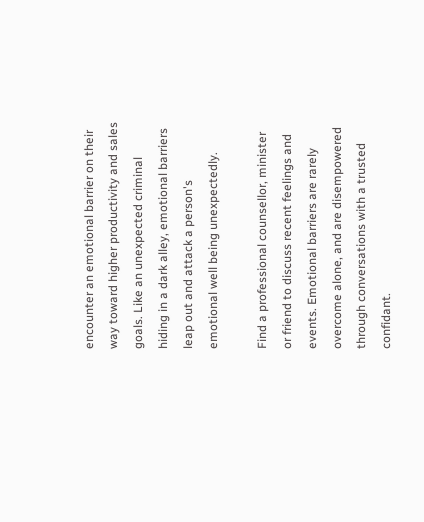encounter an emotional barrier on their way toward higher productivity and sales goals. Like an unexpected criminal hiding in a dark alley, emotional barriers leap out and attack a person's emotional well being unexpectedly.

Find a professional counsellor, minister or friend to discuss recent feelings and events. Emotional barriers are rarely overcome alone, and are disempowered through conversations with a trusted confidant.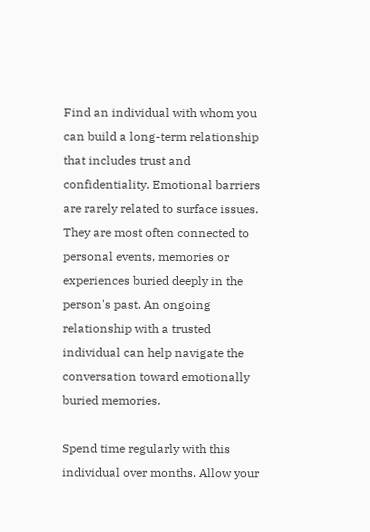Find an individual with whom you can build a long-term relationship that includes trust and confidentiality. Emotional barriers are rarely related to surface issues. They are most often connected to personal events, memories or experiences buried deeply in the person's past. An ongoing relationship with a trusted individual can help navigate the conversation toward emotionally buried memories.

Spend time regularly with this individual over months. Allow your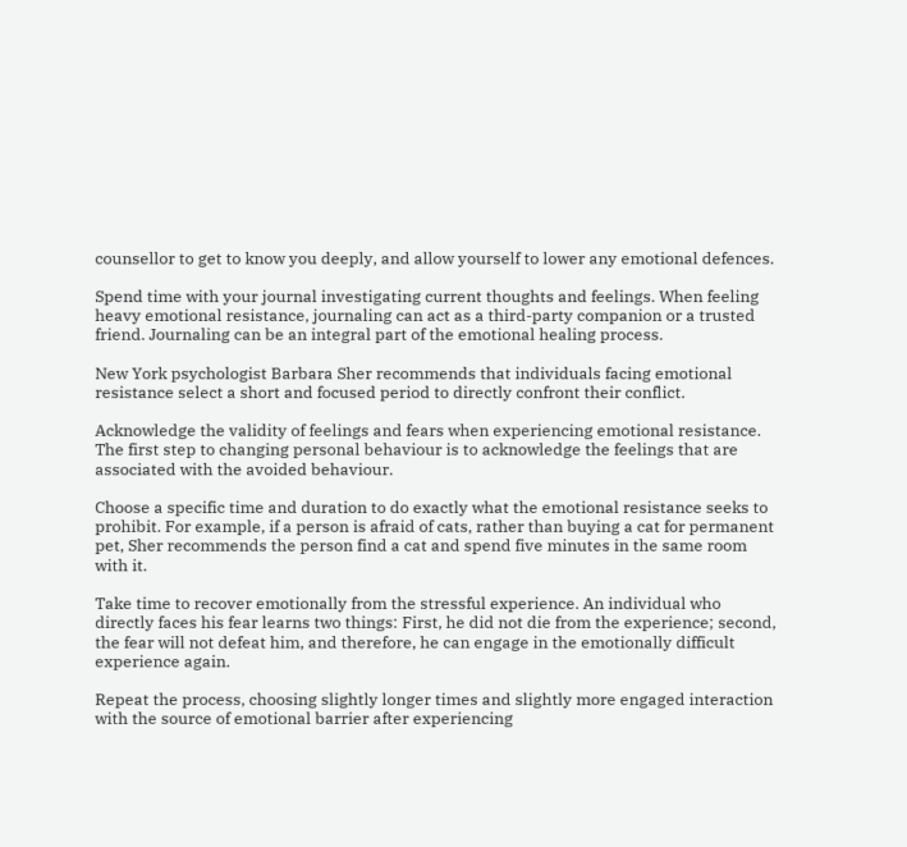counsellor to get to know you deeply, and allow yourself to lower any emotional defences.

Spend time with your journal investigating current thoughts and feelings. When feeling heavy emotional resistance, journaling can act as a third-party companion or a trusted friend. Journaling can be an integral part of the emotional healing process.

New York psychologist Barbara Sher recommends that individuals facing emotional resistance select a short and focused period to directly confront their conflict.

Acknowledge the validity of feelings and fears when experiencing emotional resistance. The first step to changing personal behaviour is to acknowledge the feelings that are associated with the avoided behaviour.

Choose a specific time and duration to do exactly what the emotional resistance seeks to prohibit. For example, if a person is afraid of cats, rather than buying a cat for permanent pet, Sher recommends the person find a cat and spend five minutes in the same room with it.

Take time to recover emotionally from the stressful experience. An individual who directly faces his fear learns two things: First, he did not die from the experience; second, the fear will not defeat him, and therefore, he can engage in the emotionally difficult experience again.

Repeat the process, choosing slightly longer times and slightly more engaged interaction with the source of emotional barrier after experiencing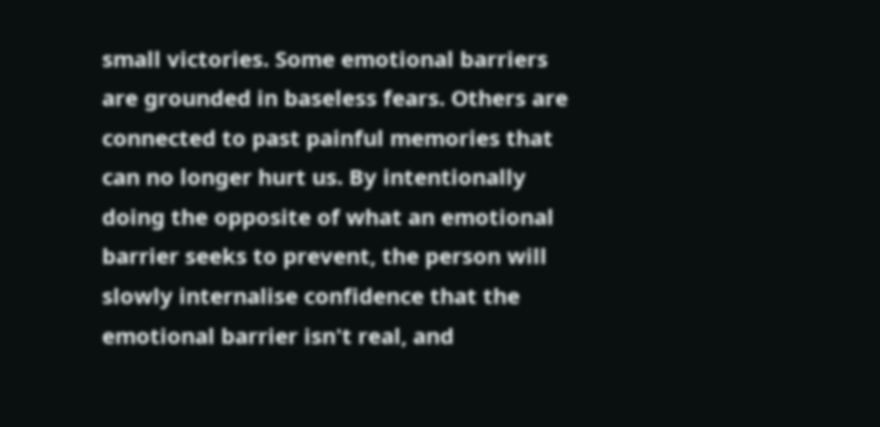small victories. Some emotional barriers are grounded in baseless fears. Others are connected to past painful memories that can no longer hurt us. By intentionally doing the opposite of what an emotional barrier seeks to prevent, the person will slowly internalise confidence that the emotional barrier isn't real, and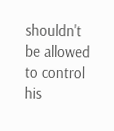shouldn't be allowed to control his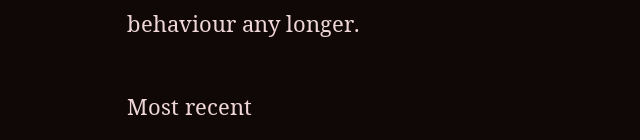behaviour any longer.

Most recent